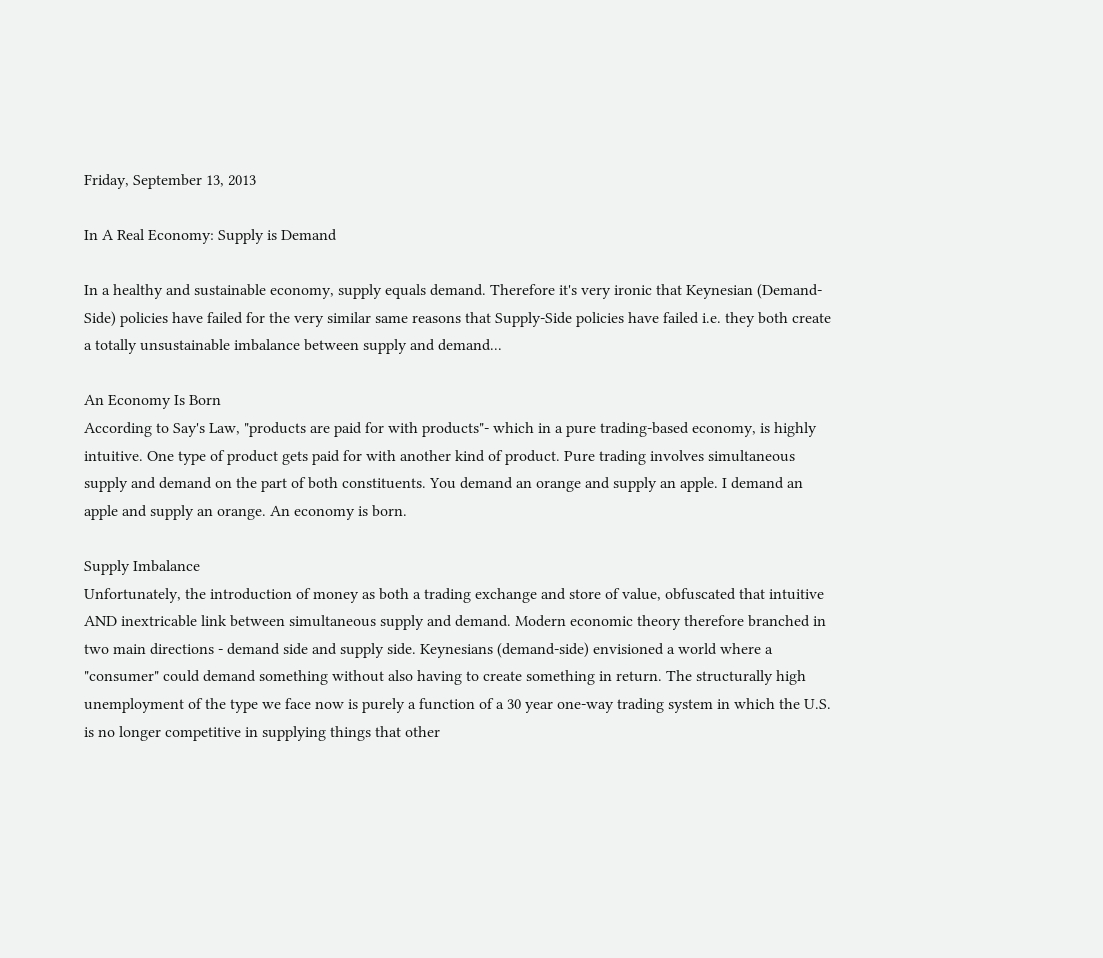Friday, September 13, 2013

In A Real Economy: Supply is Demand

In a healthy and sustainable economy, supply equals demand. Therefore it's very ironic that Keynesian (Demand-Side) policies have failed for the very similar same reasons that Supply-Side policies have failed i.e. they both create a totally unsustainable imbalance between supply and demand...

An Economy Is Born
According to Say's Law, "products are paid for with products"- which in a pure trading-based economy, is highly intuitive. One type of product gets paid for with another kind of product. Pure trading involves simultaneous supply and demand on the part of both constituents. You demand an orange and supply an apple. I demand an apple and supply an orange. An economy is born.

Supply Imbalance
Unfortunately, the introduction of money as both a trading exchange and store of value, obfuscated that intuitive AND inextricable link between simultaneous supply and demand. Modern economic theory therefore branched in two main directions - demand side and supply side. Keynesians (demand-side) envisioned a world where a "consumer" could demand something without also having to create something in return. The structurally high unemployment of the type we face now is purely a function of a 30 year one-way trading system in which the U.S. is no longer competitive in supplying things that other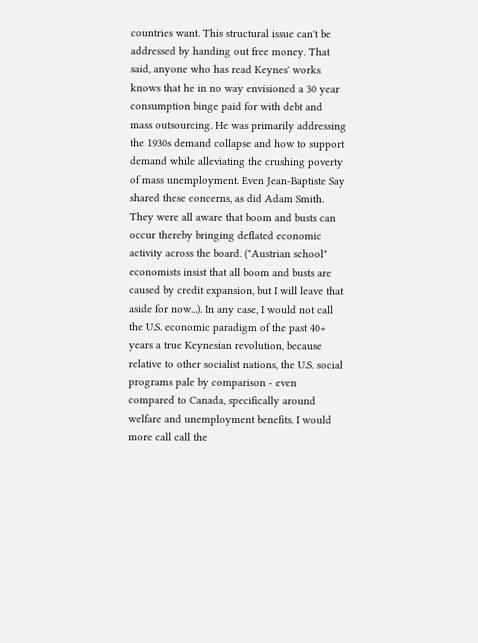countries want. This structural issue can't be addressed by handing out free money. That said, anyone who has read Keynes' works knows that he in no way envisioned a 30 year consumption binge paid for with debt and mass outsourcing. He was primarily addressing the 1930s demand collapse and how to support demand while alleviating the crushing poverty of mass unemployment. Even Jean-Baptiste Say shared these concerns, as did Adam Smith. They were all aware that boom and busts can occur thereby bringing deflated economic activity across the board. ("Austrian school" economists insist that all boom and busts are caused by credit expansion, but I will leave that aside for now...). In any case, I would not call the U.S. economic paradigm of the past 40+ years a true Keynesian revolution, because relative to other socialist nations, the U.S. social programs pale by comparison - even compared to Canada, specifically around welfare and unemployment benefits. I would more call call the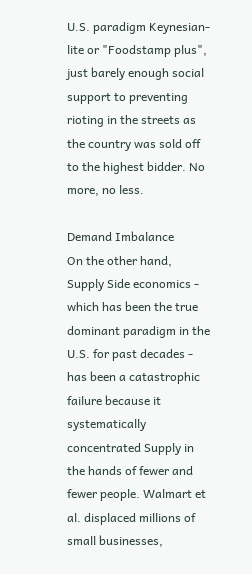U.S. paradigm Keynesian-lite or "Foodstamp plus", just barely enough social support to preventing rioting in the streets as the country was sold off to the highest bidder. No more, no less.

Demand Imbalance
On the other hand, Supply Side economics - which has been the true dominant paradigm in the U.S. for past decades - has been a catastrophic failure because it systematically concentrated Supply in the hands of fewer and fewer people. Walmart et al. displaced millions of small businesses,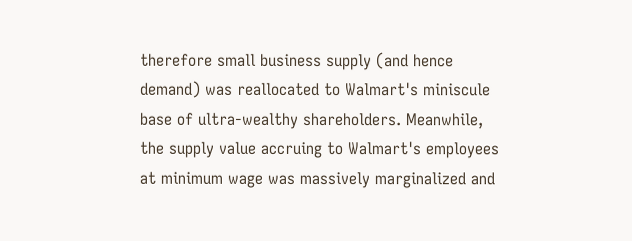therefore small business supply (and hence demand) was reallocated to Walmart's miniscule base of ultra-wealthy shareholders. Meanwhile, the supply value accruing to Walmart's employees at minimum wage was massively marginalized and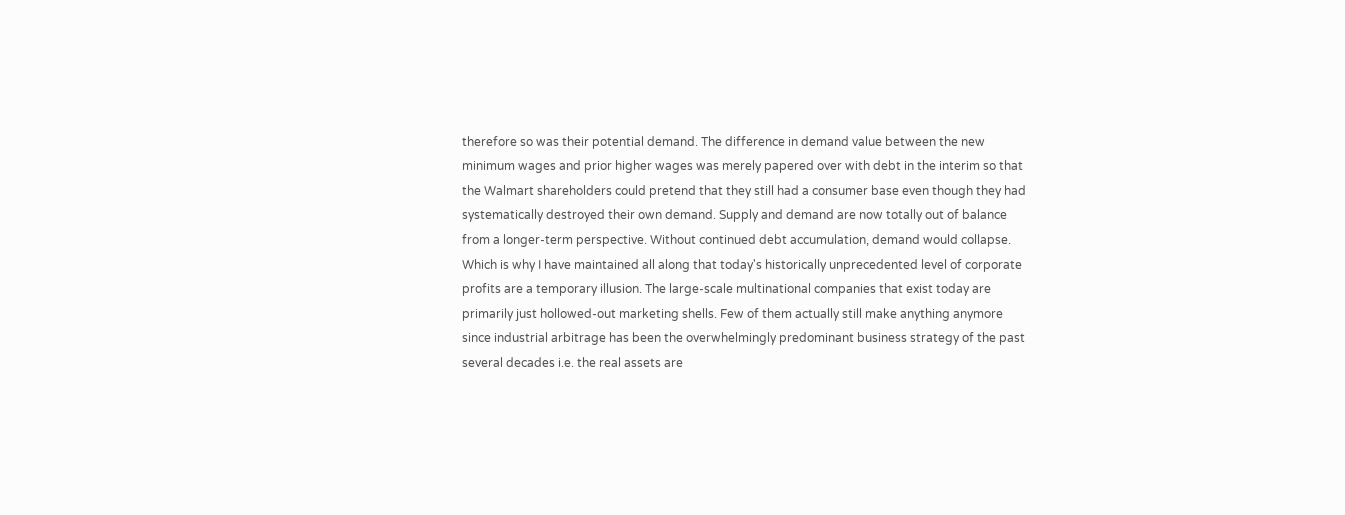therefore so was their potential demand. The difference in demand value between the new minimum wages and prior higher wages was merely papered over with debt in the interim so that the Walmart shareholders could pretend that they still had a consumer base even though they had systematically destroyed their own demand. Supply and demand are now totally out of balance from a longer-term perspective. Without continued debt accumulation, demand would collapse. Which is why I have maintained all along that today's historically unprecedented level of corporate profits are a temporary illusion. The large-scale multinational companies that exist today are primarily just hollowed-out marketing shells. Few of them actually still make anything anymore since industrial arbitrage has been the overwhelmingly predominant business strategy of the past several decades i.e. the real assets are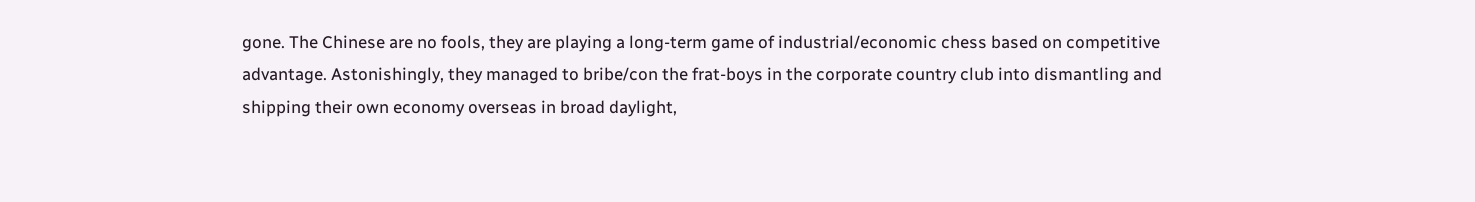gone. The Chinese are no fools, they are playing a long-term game of industrial/economic chess based on competitive advantage. Astonishingly, they managed to bribe/con the frat-boys in the corporate country club into dismantling and shipping their own economy overseas in broad daylight,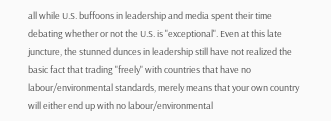all while U.S. buffoons in leadership and media spent their time debating whether or not the U.S. is "exceptional". Even at this late juncture, the stunned dunces in leadership still have not realized the basic fact that trading "freely" with countries that have no labour/environmental standards, merely means that your own country will either end up with no labour/environmental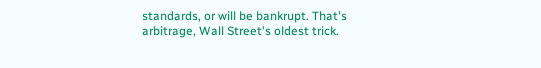standards, or will be bankrupt. That's arbitrage, Wall Street's oldest trick.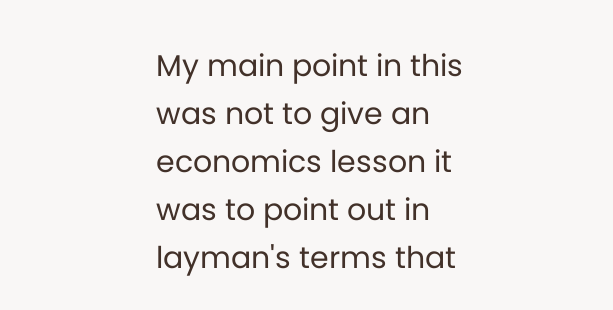My main point in this was not to give an economics lesson it was to point out in layman's terms that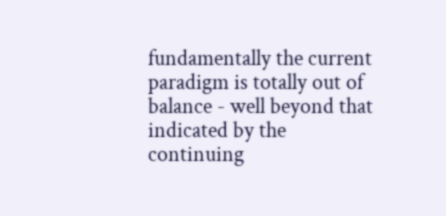fundamentally the current paradigm is totally out of balance - well beyond that indicated by the continuing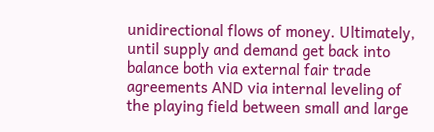unidirectional flows of money. Ultimately, until supply and demand get back into balance both via external fair trade agreements AND via internal leveling of the playing field between small and large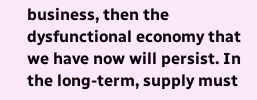business, then the dysfunctional economy that we have now will persist. In the long-term, supply must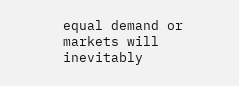equal demand or markets will inevitably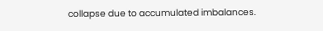collapse due to accumulated imbalances.